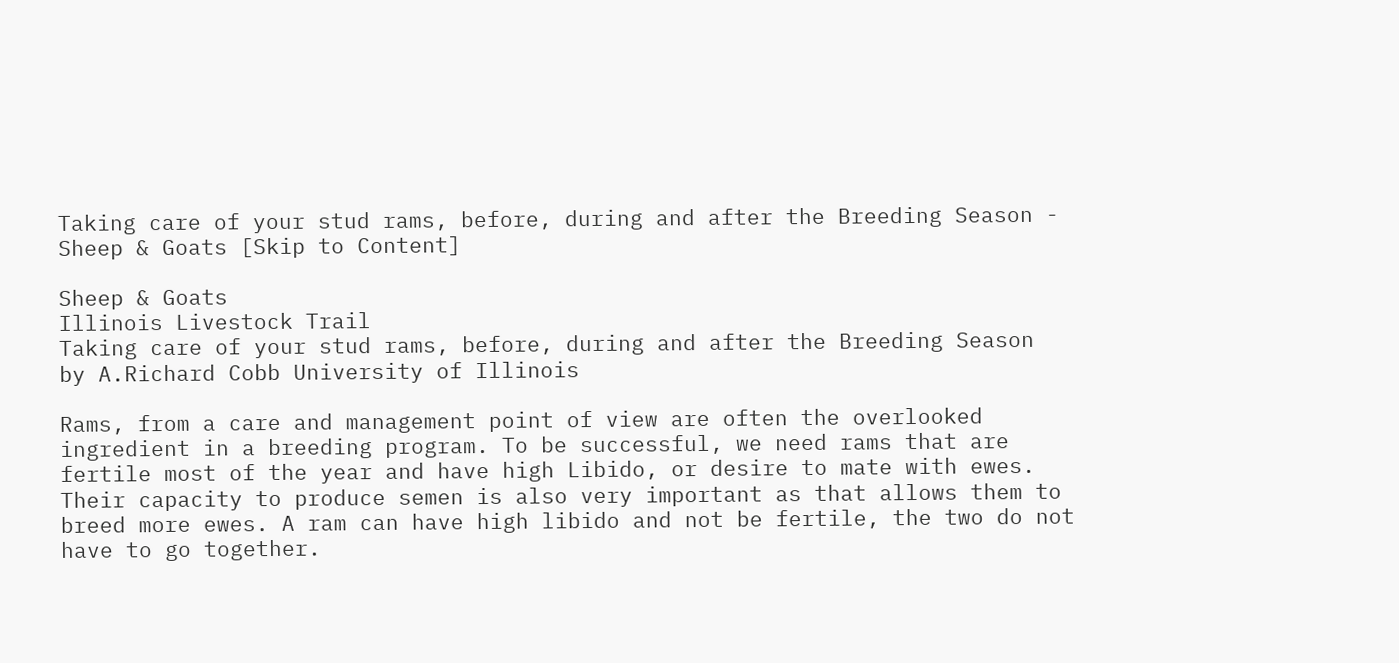Taking care of your stud rams, before, during and after the Breeding Season - Sheep & Goats [Skip to Content]

Sheep & Goats
Illinois Livestock Trail
Taking care of your stud rams, before, during and after the Breeding Season
by A.Richard Cobb University of Illinois

Rams, from a care and management point of view are often the overlooked ingredient in a breeding program. To be successful, we need rams that are fertile most of the year and have high Libido, or desire to mate with ewes. Their capacity to produce semen is also very important as that allows them to breed more ewes. A ram can have high libido and not be fertile, the two do not have to go together.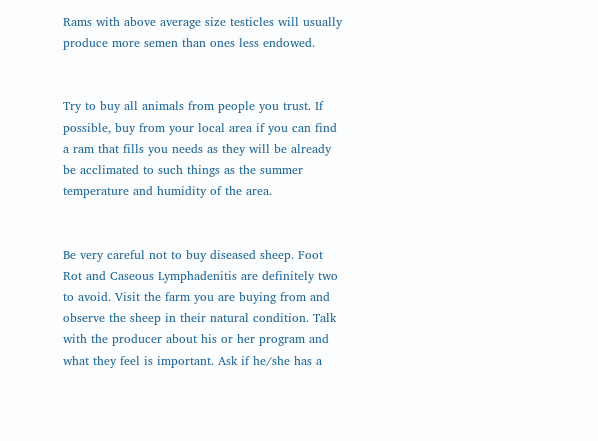Rams with above average size testicles will usually produce more semen than ones less endowed.


Try to buy all animals from people you trust. If possible, buy from your local area if you can find a ram that fills you needs as they will be already be acclimated to such things as the summer temperature and humidity of the area.


Be very careful not to buy diseased sheep. Foot Rot and Caseous Lymphadenitis are definitely two to avoid. Visit the farm you are buying from and observe the sheep in their natural condition. Talk with the producer about his or her program and what they feel is important. Ask if he/she has a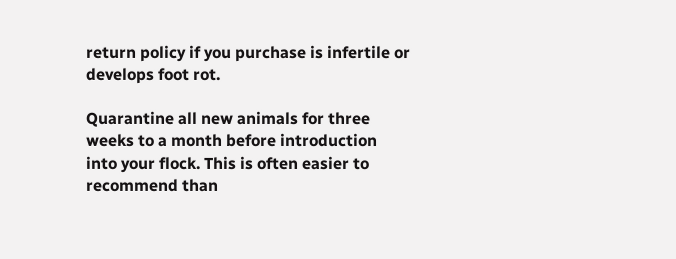return policy if you purchase is infertile or develops foot rot.

Quarantine all new animals for three weeks to a month before introduction into your flock. This is often easier to recommend than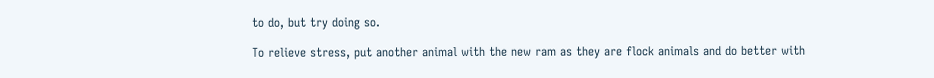to do, but try doing so.

To relieve stress, put another animal with the new ram as they are flock animals and do better with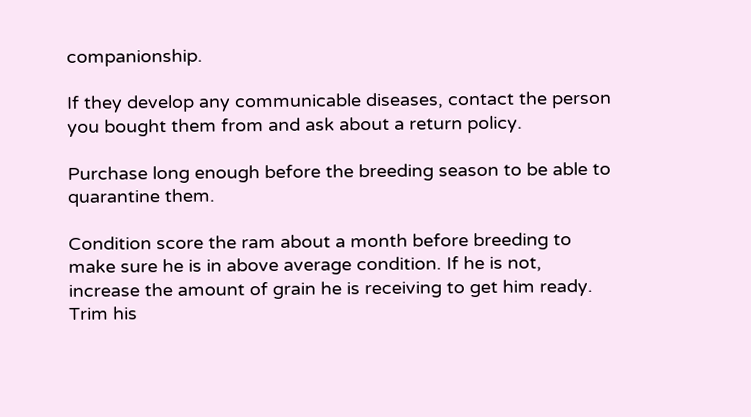companionship.

If they develop any communicable diseases, contact the person you bought them from and ask about a return policy.

Purchase long enough before the breeding season to be able to quarantine them.

Condition score the ram about a month before breeding to make sure he is in above average condition. If he is not, increase the amount of grain he is receiving to get him ready. Trim his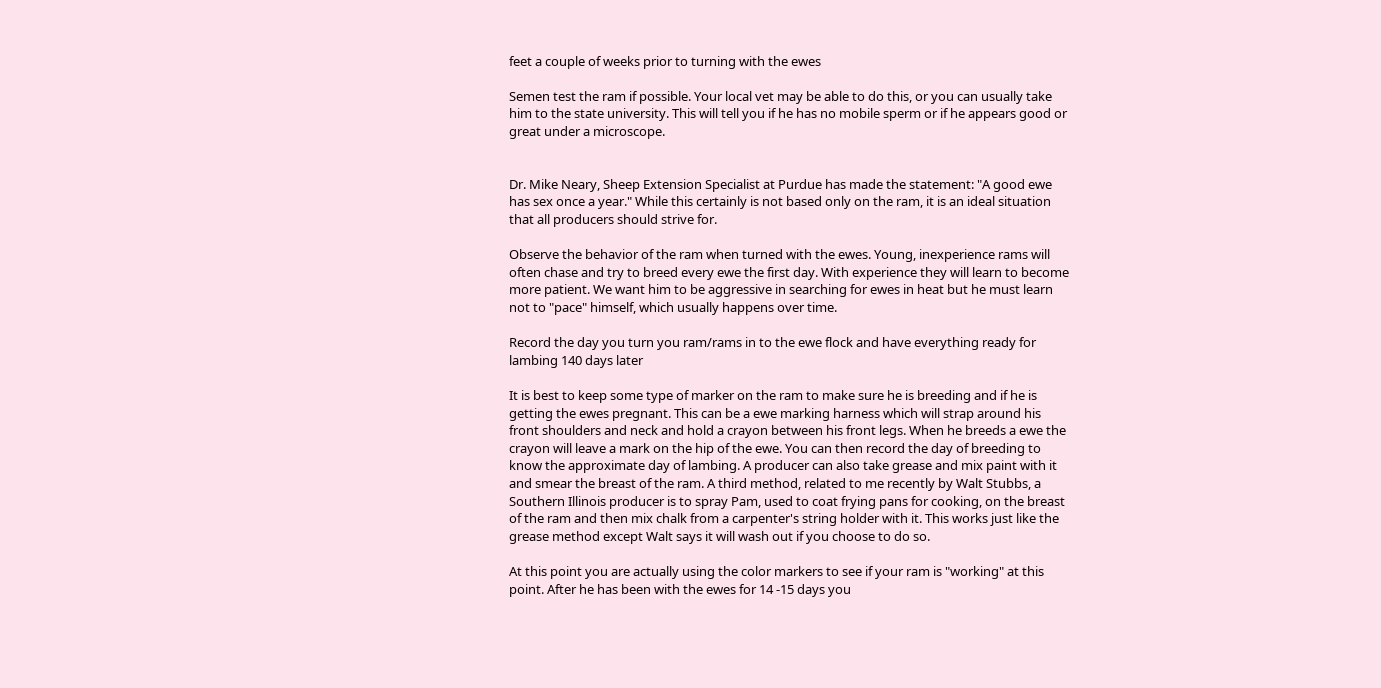feet a couple of weeks prior to turning with the ewes

Semen test the ram if possible. Your local vet may be able to do this, or you can usually take him to the state university. This will tell you if he has no mobile sperm or if he appears good or great under a microscope.


Dr. Mike Neary, Sheep Extension Specialist at Purdue has made the statement: "A good ewe has sex once a year." While this certainly is not based only on the ram, it is an ideal situation that all producers should strive for.

Observe the behavior of the ram when turned with the ewes. Young, inexperience rams will often chase and try to breed every ewe the first day. With experience they will learn to become more patient. We want him to be aggressive in searching for ewes in heat but he must learn not to "pace" himself, which usually happens over time.

Record the day you turn you ram/rams in to the ewe flock and have everything ready for lambing 140 days later

It is best to keep some type of marker on the ram to make sure he is breeding and if he is getting the ewes pregnant. This can be a ewe marking harness which will strap around his front shoulders and neck and hold a crayon between his front legs. When he breeds a ewe the crayon will leave a mark on the hip of the ewe. You can then record the day of breeding to know the approximate day of lambing. A producer can also take grease and mix paint with it and smear the breast of the ram. A third method, related to me recently by Walt Stubbs, a Southern Illinois producer is to spray Pam, used to coat frying pans for cooking, on the breast of the ram and then mix chalk from a carpenter's string holder with it. This works just like the grease method except Walt says it will wash out if you choose to do so.

At this point you are actually using the color markers to see if your ram is "working" at this point. After he has been with the ewes for 14 -15 days you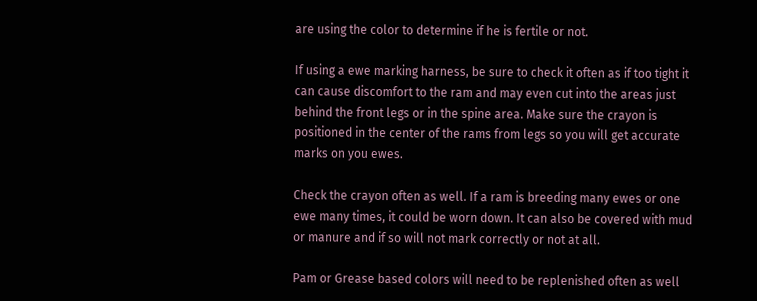are using the color to determine if he is fertile or not.

If using a ewe marking harness, be sure to check it often as if too tight it can cause discomfort to the ram and may even cut into the areas just behind the front legs or in the spine area. Make sure the crayon is positioned in the center of the rams from legs so you will get accurate marks on you ewes.

Check the crayon often as well. If a ram is breeding many ewes or one ewe many times, it could be worn down. It can also be covered with mud or manure and if so will not mark correctly or not at all.

Pam or Grease based colors will need to be replenished often as well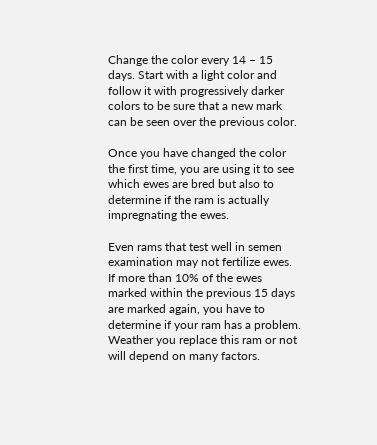Change the color every 14 – 15 days. Start with a light color and follow it with progressively darker colors to be sure that a new mark can be seen over the previous color.

Once you have changed the color the first time, you are using it to see which ewes are bred but also to determine if the ram is actually impregnating the ewes.

Even rams that test well in semen examination may not fertilize ewes. If more than 10% of the ewes marked within the previous 15 days are marked again, you have to determine if your ram has a problem. Weather you replace this ram or not will depend on many factors.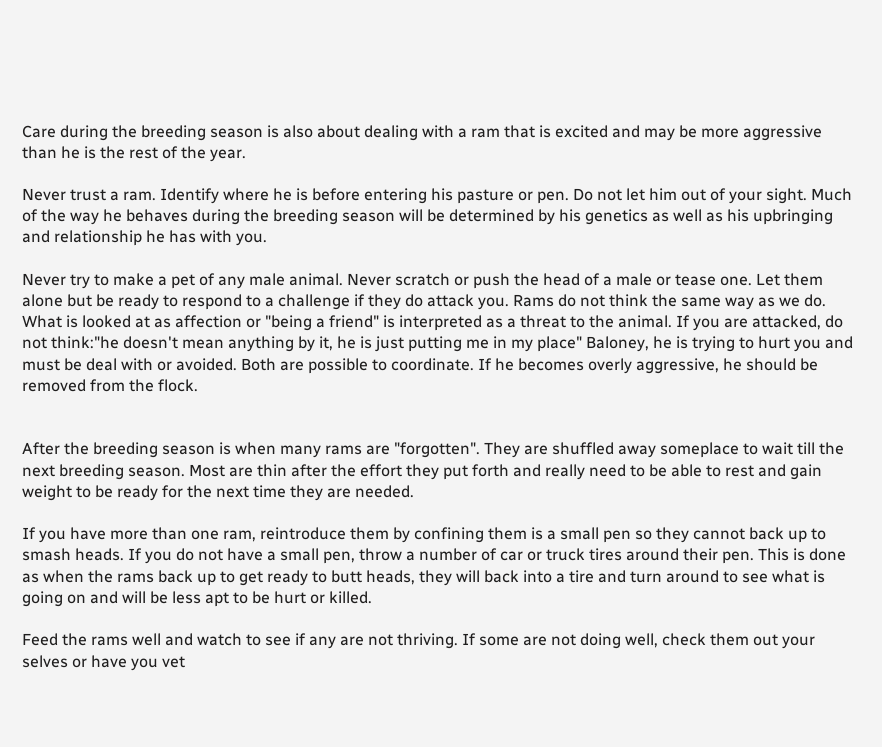Care during the breeding season is also about dealing with a ram that is excited and may be more aggressive than he is the rest of the year.

Never trust a ram. Identify where he is before entering his pasture or pen. Do not let him out of your sight. Much of the way he behaves during the breeding season will be determined by his genetics as well as his upbringing and relationship he has with you.

Never try to make a pet of any male animal. Never scratch or push the head of a male or tease one. Let them alone but be ready to respond to a challenge if they do attack you. Rams do not think the same way as we do. What is looked at as affection or "being a friend" is interpreted as a threat to the animal. If you are attacked, do not think:"he doesn't mean anything by it, he is just putting me in my place" Baloney, he is trying to hurt you and must be deal with or avoided. Both are possible to coordinate. If he becomes overly aggressive, he should be removed from the flock.


After the breeding season is when many rams are "forgotten". They are shuffled away someplace to wait till the next breeding season. Most are thin after the effort they put forth and really need to be able to rest and gain weight to be ready for the next time they are needed.

If you have more than one ram, reintroduce them by confining them is a small pen so they cannot back up to smash heads. If you do not have a small pen, throw a number of car or truck tires around their pen. This is done as when the rams back up to get ready to butt heads, they will back into a tire and turn around to see what is going on and will be less apt to be hurt or killed.

Feed the rams well and watch to see if any are not thriving. If some are not doing well, check them out your selves or have you vet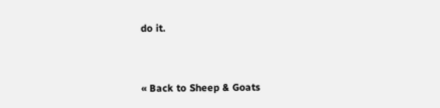do it.


« Back to Sheep & Goats